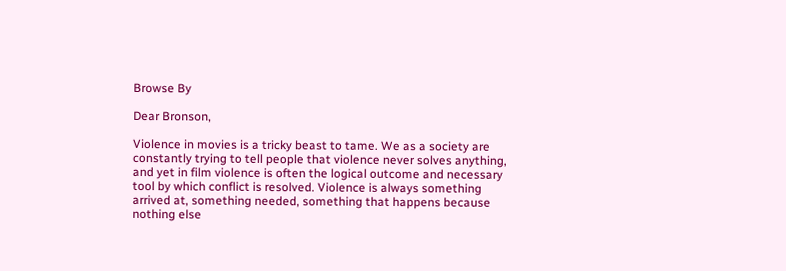Browse By

Dear Bronson,

Violence in movies is a tricky beast to tame. We as a society are constantly trying to tell people that violence never solves anything, and yet in film violence is often the logical outcome and necessary tool by which conflict is resolved. Violence is always something arrived at, something needed, something that happens because nothing else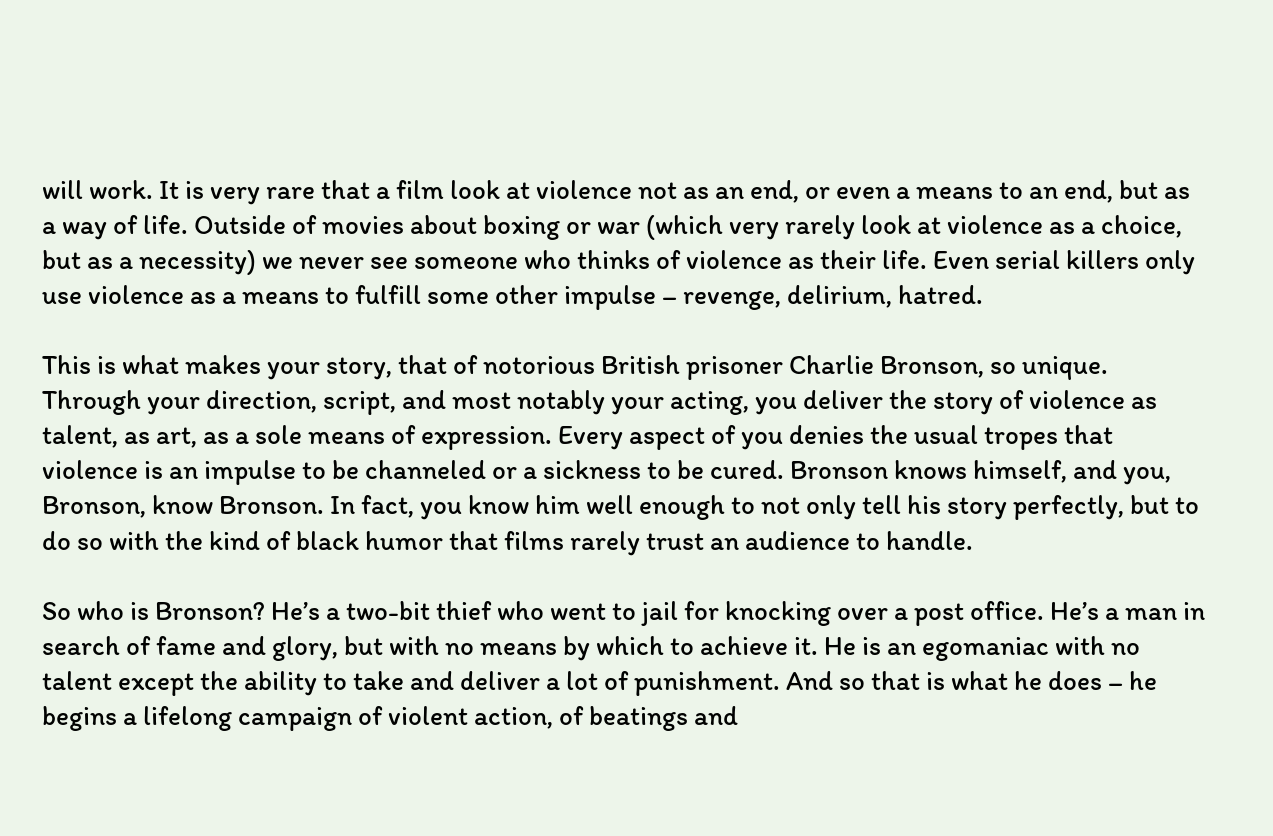will work. It is very rare that a film look at violence not as an end, or even a means to an end, but as a way of life. Outside of movies about boxing or war (which very rarely look at violence as a choice, but as a necessity) we never see someone who thinks of violence as their life. Even serial killers only use violence as a means to fulfill some other impulse – revenge, delirium, hatred.

This is what makes your story, that of notorious British prisoner Charlie Bronson, so unique. Through your direction, script, and most notably your acting, you deliver the story of violence as talent, as art, as a sole means of expression. Every aspect of you denies the usual tropes that violence is an impulse to be channeled or a sickness to be cured. Bronson knows himself, and you, Bronson, know Bronson. In fact, you know him well enough to not only tell his story perfectly, but to do so with the kind of black humor that films rarely trust an audience to handle.

So who is Bronson? He’s a two-bit thief who went to jail for knocking over a post office. He’s a man in search of fame and glory, but with no means by which to achieve it. He is an egomaniac with no talent except the ability to take and deliver a lot of punishment. And so that is what he does – he begins a lifelong campaign of violent action, of beatings and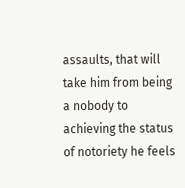assaults, that will take him from being a nobody to achieving the status of notoriety he feels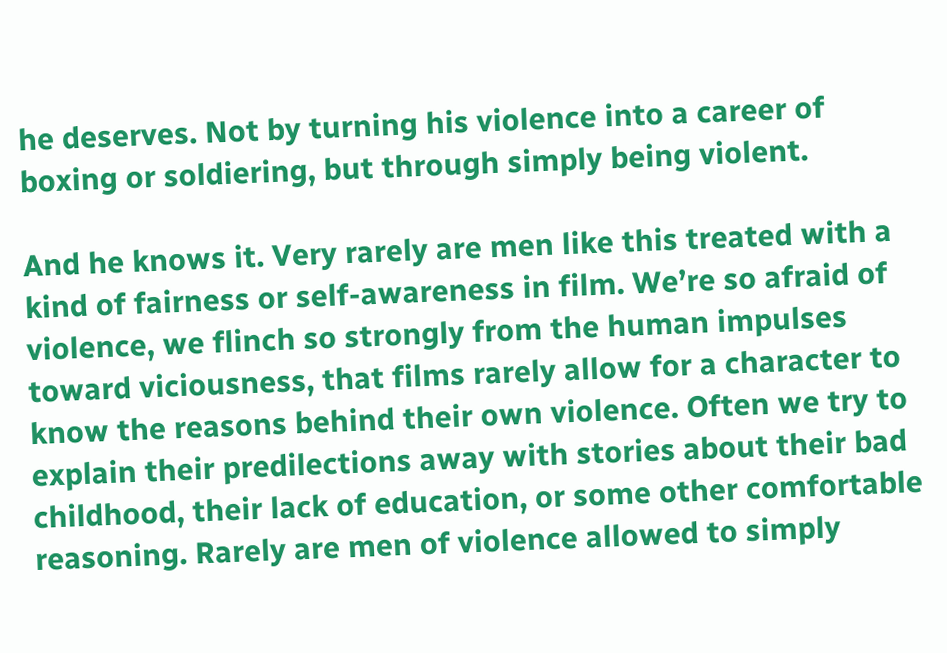he deserves. Not by turning his violence into a career of boxing or soldiering, but through simply being violent.

And he knows it. Very rarely are men like this treated with a kind of fairness or self-awareness in film. We’re so afraid of violence, we flinch so strongly from the human impulses toward viciousness, that films rarely allow for a character to know the reasons behind their own violence. Often we try to explain their predilections away with stories about their bad childhood, their lack of education, or some other comfortable reasoning. Rarely are men of violence allowed to simply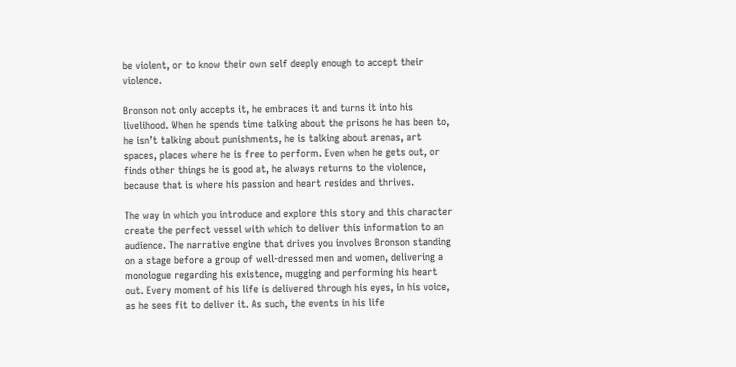be violent, or to know their own self deeply enough to accept their violence.

Bronson not only accepts it, he embraces it and turns it into his livelihood. When he spends time talking about the prisons he has been to, he isn’t talking about punishments, he is talking about arenas, art spaces, places where he is free to perform. Even when he gets out, or finds other things he is good at, he always returns to the violence, because that is where his passion and heart resides and thrives.

The way in which you introduce and explore this story and this character create the perfect vessel with which to deliver this information to an audience. The narrative engine that drives you involves Bronson standing on a stage before a group of well-dressed men and women, delivering a monologue regarding his existence, mugging and performing his heart out. Every moment of his life is delivered through his eyes, in his voice, as he sees fit to deliver it. As such, the events in his life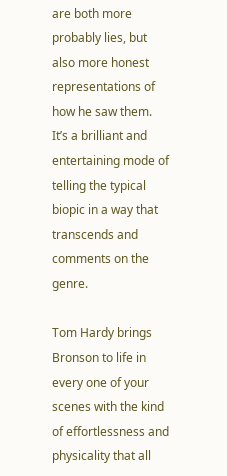are both more probably lies, but also more honest representations of how he saw them. It’s a brilliant and entertaining mode of telling the typical biopic in a way that transcends and comments on the genre.

Tom Hardy brings Bronson to life in every one of your scenes with the kind of effortlessness and physicality that all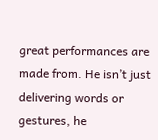great performances are made from. He isn’t just delivering words or gestures, he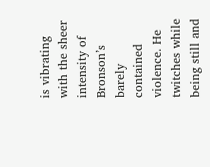is vibrating with the sheer intensity of Bronson’s barely contained violence. He twitches while being still and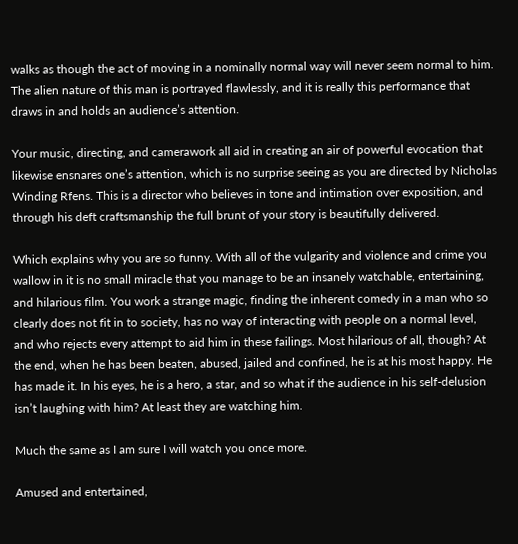walks as though the act of moving in a nominally normal way will never seem normal to him. The alien nature of this man is portrayed flawlessly, and it is really this performance that draws in and holds an audience’s attention.

Your music, directing, and camerawork all aid in creating an air of powerful evocation that likewise ensnares one’s attention, which is no surprise seeing as you are directed by Nicholas Winding Rfens. This is a director who believes in tone and intimation over exposition, and through his deft craftsmanship the full brunt of your story is beautifully delivered.

Which explains why you are so funny. With all of the vulgarity and violence and crime you wallow in it is no small miracle that you manage to be an insanely watchable, entertaining, and hilarious film. You work a strange magic, finding the inherent comedy in a man who so clearly does not fit in to society, has no way of interacting with people on a normal level, and who rejects every attempt to aid him in these failings. Most hilarious of all, though? At the end, when he has been beaten, abused, jailed and confined, he is at his most happy. He has made it. In his eyes, he is a hero, a star, and so what if the audience in his self-delusion isn’t laughing with him? At least they are watching him.

Much the same as I am sure I will watch you once more.

Amused and entertained,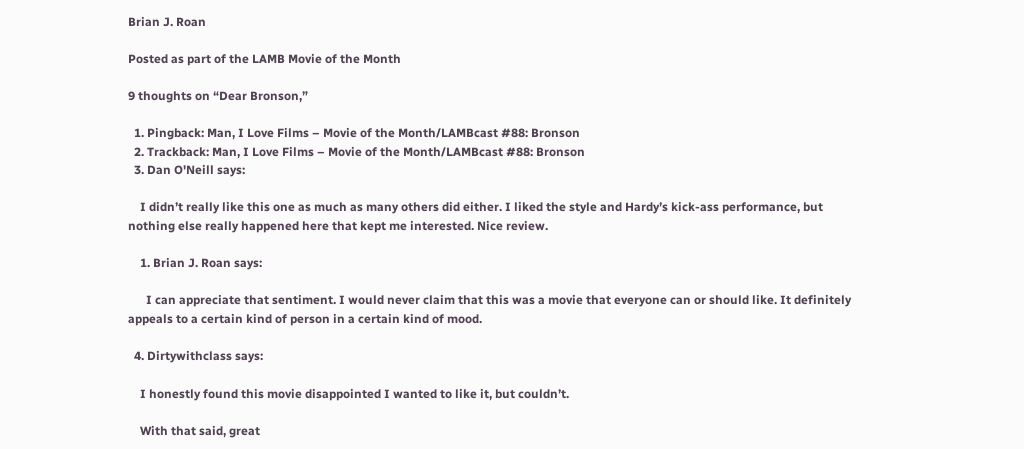Brian J. Roan

Posted as part of the LAMB Movie of the Month

9 thoughts on “Dear Bronson,”

  1. Pingback: Man, I Love Films – Movie of the Month/LAMBcast #88: Bronson
  2. Trackback: Man, I Love Films – Movie of the Month/LAMBcast #88: Bronson
  3. Dan O'Neill says:

    I didn’t really like this one as much as many others did either. I liked the style and Hardy’s kick-ass performance, but nothing else really happened here that kept me interested. Nice review.

    1. Brian J. Roan says:

      I can appreciate that sentiment. I would never claim that this was a movie that everyone can or should like. It definitely appeals to a certain kind of person in a certain kind of mood.

  4. Dirtywithclass says:

    I honestly found this movie disappointed I wanted to like it, but couldn’t.

    With that said, great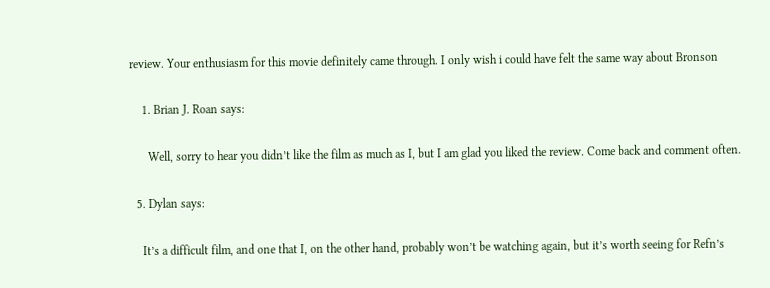review. Your enthusiasm for this movie definitely came through. I only wish i could have felt the same way about Bronson

    1. Brian J. Roan says:

      Well, sorry to hear you didn’t like the film as much as I, but I am glad you liked the review. Come back and comment often.

  5. Dylan says:

    It’s a difficult film, and one that I, on the other hand, probably won’t be watching again, but it’s worth seeing for Refn’s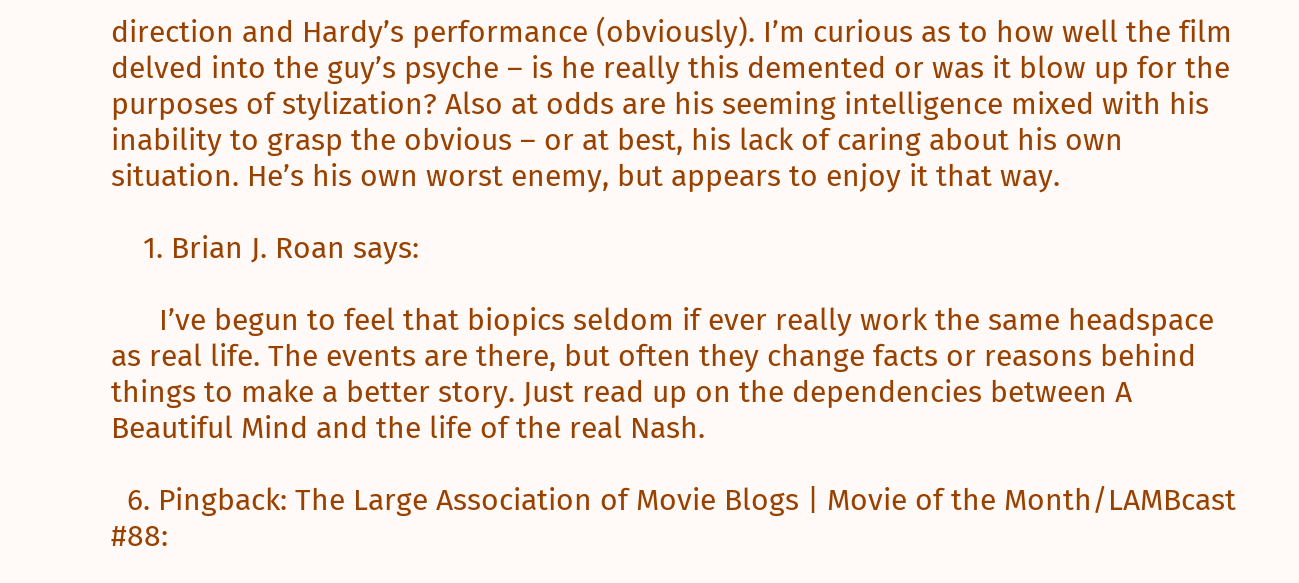direction and Hardy’s performance (obviously). I’m curious as to how well the film delved into the guy’s psyche – is he really this demented or was it blow up for the purposes of stylization? Also at odds are his seeming intelligence mixed with his inability to grasp the obvious – or at best, his lack of caring about his own situation. He’s his own worst enemy, but appears to enjoy it that way.

    1. Brian J. Roan says:

      I’ve begun to feel that biopics seldom if ever really work the same headspace as real life. The events are there, but often they change facts or reasons behind things to make a better story. Just read up on the dependencies between A Beautiful Mind and the life of the real Nash.

  6. Pingback: The Large Association of Movie Blogs | Movie of the Month/LAMBcast #88: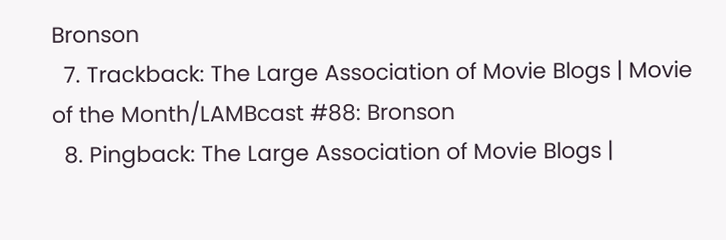Bronson
  7. Trackback: The Large Association of Movie Blogs | Movie of the Month/LAMBcast #88: Bronson
  8. Pingback: The Large Association of Movie Blogs |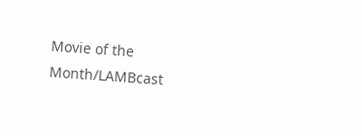Movie of the Month/LAMBcast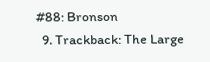#88: Bronson
  9. Trackback: The Large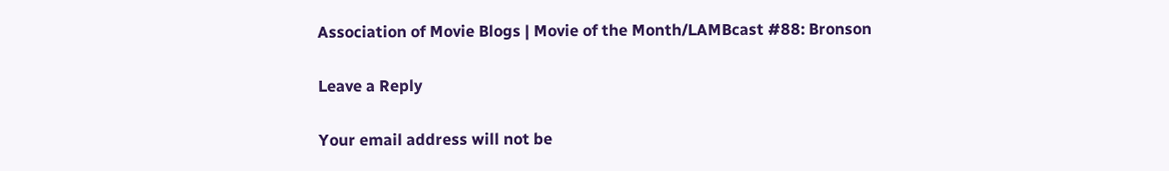Association of Movie Blogs | Movie of the Month/LAMBcast #88: Bronson

Leave a Reply

Your email address will not be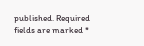published. Required fields are marked *